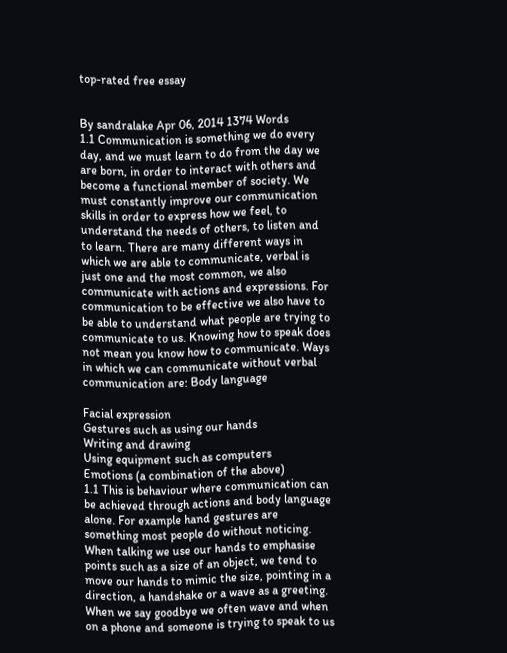top-rated free essay


By sandralake Apr 06, 2014 1374 Words
1.1 Communication is something we do every day, and we must learn to do from the day we are born, in order to interact with others and become a functional member of society. We must constantly improve our communication skills in order to express how we feel, to understand the needs of others, to listen and to learn. There are many different ways in which we are able to communicate, verbal is just one and the most common, we also communicate with actions and expressions. For communication to be effective we also have to be able to understand what people are trying to communicate to us. Knowing how to speak does not mean you know how to communicate. Ways in which we can communicate without verbal communication are: Body language

Facial expression
Gestures such as using our hands
Writing and drawing
Using equipment such as computers
Emotions (a combination of the above)
1.1 This is behaviour where communication can be achieved through actions and body language alone. For example hand gestures are something most people do without noticing. When talking we use our hands to emphasise points such as a size of an object, we tend to move our hands to mimic the size, pointing in a direction, a handshake or a wave as a greeting. When we say goodbye we often wave and when on a phone and someone is trying to speak to us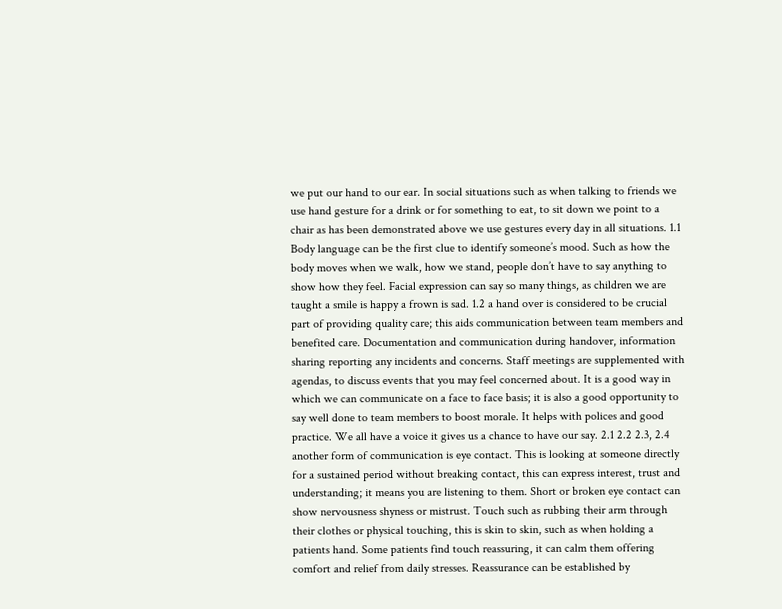we put our hand to our ear. In social situations such as when talking to friends we use hand gesture for a drink or for something to eat, to sit down we point to a chair as has been demonstrated above we use gestures every day in all situations. 1.1 Body language can be the first clue to identify someone’s mood. Such as how the body moves when we walk, how we stand, people don’t have to say anything to show how they feel. Facial expression can say so many things, as children we are taught a smile is happy a frown is sad. 1.2 a hand over is considered to be crucial part of providing quality care; this aids communication between team members and benefited care. Documentation and communication during handover, information sharing reporting any incidents and concerns. Staff meetings are supplemented with agendas, to discuss events that you may feel concerned about. It is a good way in which we can communicate on a face to face basis; it is also a good opportunity to say well done to team members to boost morale. It helps with polices and good practice. We all have a voice it gives us a chance to have our say. 2.1 2.2 2.3, 2.4 another form of communication is eye contact. This is looking at someone directly for a sustained period without breaking contact, this can express interest, trust and understanding; it means you are listening to them. Short or broken eye contact can show nervousness shyness or mistrust. Touch such as rubbing their arm through their clothes or physical touching, this is skin to skin, such as when holding a patients hand. Some patients find touch reassuring, it can calm them offering comfort and relief from daily stresses. Reassurance can be established by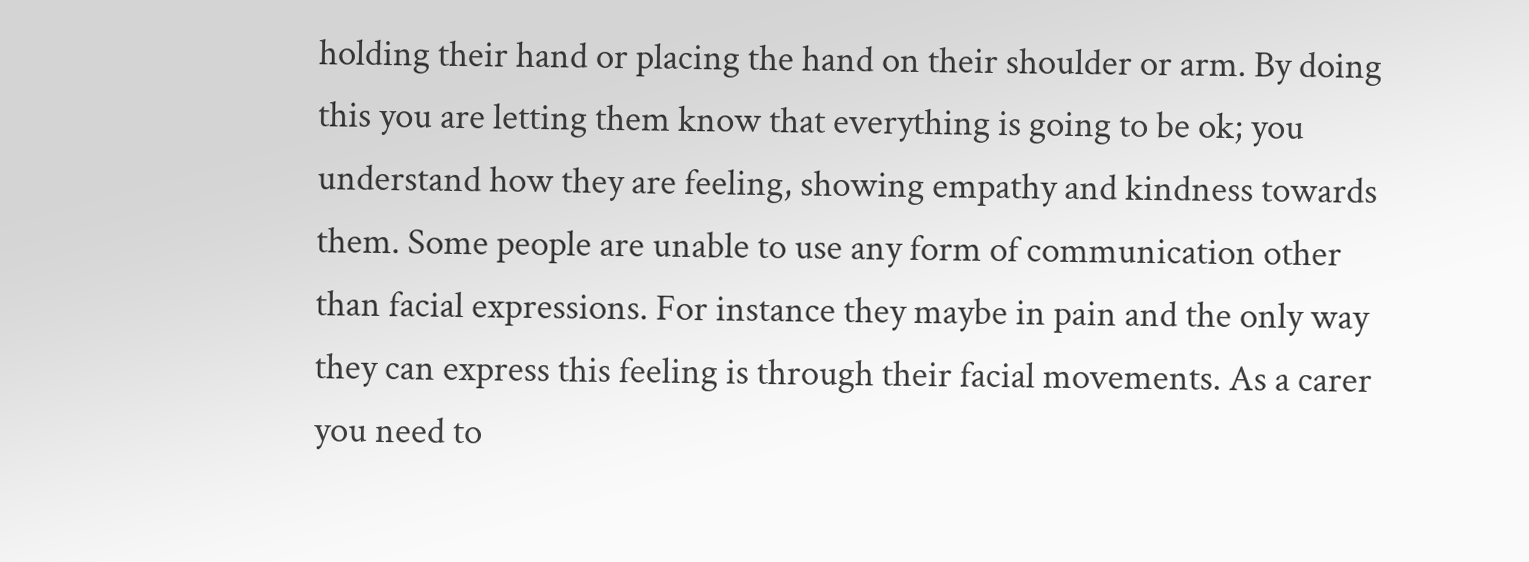holding their hand or placing the hand on their shoulder or arm. By doing this you are letting them know that everything is going to be ok; you understand how they are feeling, showing empathy and kindness towards them. Some people are unable to use any form of communication other than facial expressions. For instance they maybe in pain and the only way they can express this feeling is through their facial movements. As a carer you need to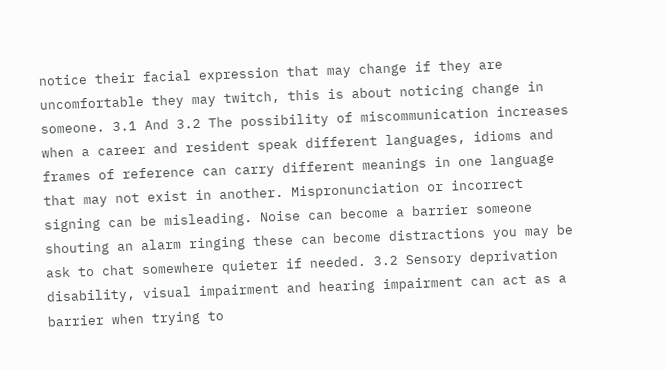notice their facial expression that may change if they are uncomfortable they may twitch, this is about noticing change in someone. 3.1 And 3.2 The possibility of miscommunication increases when a career and resident speak different languages, idioms and frames of reference can carry different meanings in one language that may not exist in another. Mispronunciation or incorrect signing can be misleading. Noise can become a barrier someone shouting an alarm ringing these can become distractions you may be ask to chat somewhere quieter if needed. 3.2 Sensory deprivation disability, visual impairment and hearing impairment can act as a barrier when trying to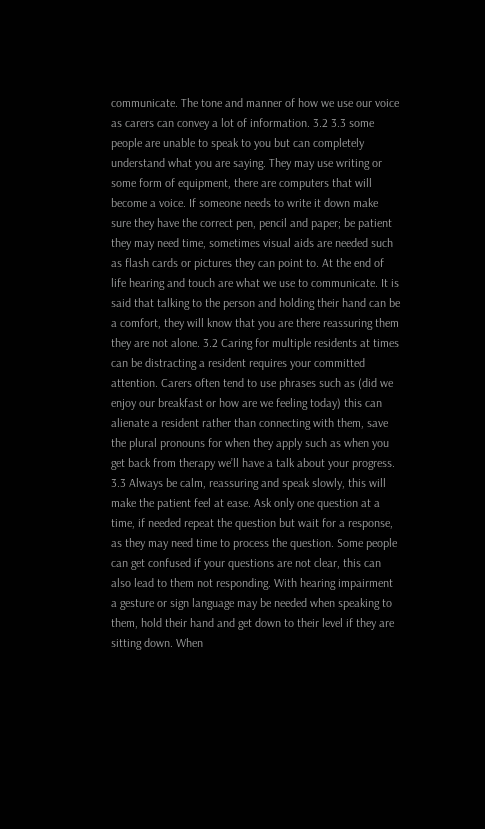communicate. The tone and manner of how we use our voice as carers can convey a lot of information. 3.2 3.3 some people are unable to speak to you but can completely understand what you are saying. They may use writing or some form of equipment, there are computers that will become a voice. If someone needs to write it down make sure they have the correct pen, pencil and paper; be patient they may need time, sometimes visual aids are needed such as flash cards or pictures they can point to. At the end of life hearing and touch are what we use to communicate. It is said that talking to the person and holding their hand can be a comfort, they will know that you are there reassuring them they are not alone. 3.2 Caring for multiple residents at times can be distracting a resident requires your committed attention. Carers often tend to use phrases such as (did we enjoy our breakfast or how are we feeling today) this can alienate a resident rather than connecting with them, save the plural pronouns for when they apply such as when you get back from therapy we’ll have a talk about your progress. 3.3 Always be calm, reassuring and speak slowly, this will make the patient feel at ease. Ask only one question at a time, if needed repeat the question but wait for a response, as they may need time to process the question. Some people can get confused if your questions are not clear, this can also lead to them not responding. With hearing impairment a gesture or sign language may be needed when speaking to them, hold their hand and get down to their level if they are sitting down. When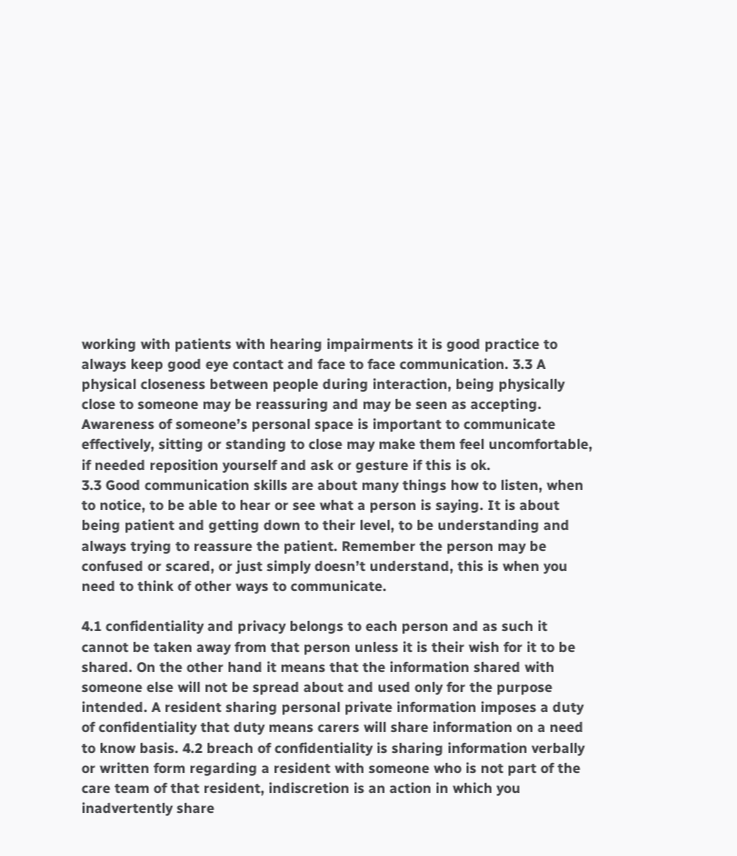working with patients with hearing impairments it is good practice to always keep good eye contact and face to face communication. 3.3 A physical closeness between people during interaction, being physically close to someone may be reassuring and may be seen as accepting. Awareness of someone’s personal space is important to communicate effectively, sitting or standing to close may make them feel uncomfortable, if needed reposition yourself and ask or gesture if this is ok.
3.3 Good communication skills are about many things how to listen, when to notice, to be able to hear or see what a person is saying. It is about being patient and getting down to their level, to be understanding and always trying to reassure the patient. Remember the person may be confused or scared, or just simply doesn’t understand, this is when you need to think of other ways to communicate.

4.1 confidentiality and privacy belongs to each person and as such it cannot be taken away from that person unless it is their wish for it to be shared. On the other hand it means that the information shared with someone else will not be spread about and used only for the purpose intended. A resident sharing personal private information imposes a duty of confidentiality that duty means carers will share information on a need to know basis. 4.2 breach of confidentiality is sharing information verbally or written form regarding a resident with someone who is not part of the care team of that resident, indiscretion is an action in which you inadvertently share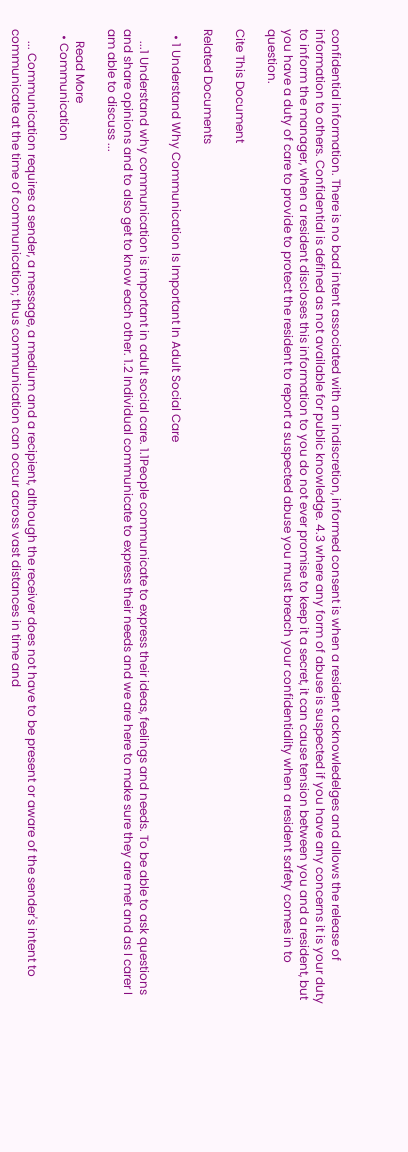confidential information. There is no bad intent associated with an indiscretion, informed consent is when a resident acknowledelges and allows the release of information to others. Confidential is defined as not available for public knowledge. 4.3 where any form of abuse is suspected if you have any concerns it is your duty to inform the manager, when a resident discloses this information to you do not ever promise to keep it a secret, it can cause tension between you and a resident, but you have a duty of care to provide to protect the resident to report a suspected abuse you must breach your confidentiality when a resident safety comes in to question.

Cite This Document

Related Documents

  • 1 Understand Why Communication Is Important In Adult Social Care

    ...1 Understand why communication is important in adult social care. 1.1People communicate to express their ideas, feelings and needs. To be able to ask questions and share opinions and to also get to know each other. 1.2 Individual communicate to express their needs and we are here to make sure they are met and as I carer I am able to discuss ...

    Read More
  • Communication

    ... Communication requires a sender, a message, a medium and a recipient, although the receiver does not have to be present or aware of the sender's intent to communicate at the time of communication; thus communication can occur across vast distances in time and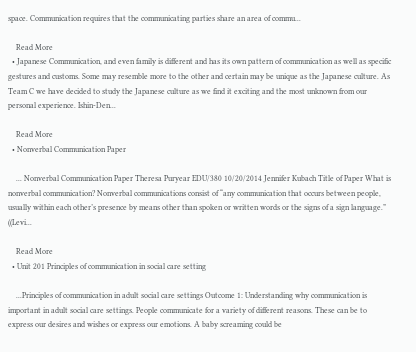space. Communication requires that the communicating parties share an area of commu...

    Read More
  • Japanese Communication, and even family is different and has its own pattern of communication as well as specific gestures and customs. Some may resemble more to the other and certain may be unique as the Japanese culture. As Team C we have decided to study the Japanese culture as we find it exciting and the most unknown from our personal experience. Ishin-Den...

    Read More
  • Nonverbal Communication Paper

    ... Nonverbal Communication Paper Theresa Puryear EDU/380 10/20/2014 Jennifer Kubach Title of Paper What is nonverbal communication? Nonverbal communications consist of “any communication that occurs between people, usually within each other’s presence by means other than spoken or written words or the signs of a sign language.” ((Levi...

    Read More
  • Unit 201 Principles of communication in social care setting

    ...Principles of communication in adult social care settings Outcome 1: Understanding why communication is important in adult social care settings. People communicate for a variety of different reasons. These can be to express our desires and wishes or express our emotions. A baby screaming could be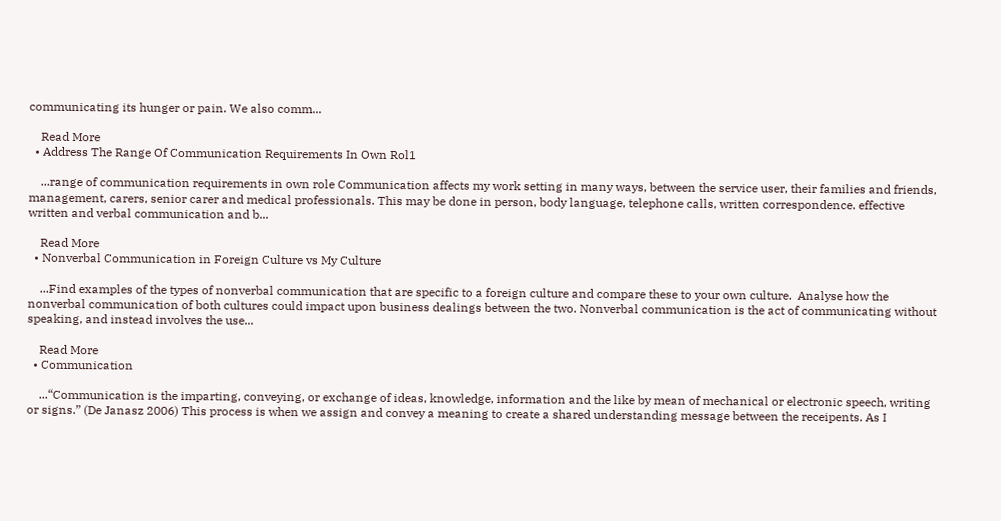communicating its hunger or pain. We also comm...

    Read More
  • Address The Range Of Communication Requirements In Own Rol1

    ...range of communication requirements in own role Communication affects my work setting in many ways, between the service user, their families and friends, management, carers, senior carer and medical professionals. This may be done in person, body language, telephone calls, written correspondence. effective written and verbal communication and b...

    Read More
  • Nonverbal Communication in Foreign Culture vs My Culture

    ...Find examples of the types of nonverbal communication that are specific to a foreign culture and compare these to your own culture.  Analyse how the nonverbal communication of both cultures could impact upon business dealings between the two. Nonverbal communication is the act of communicating without speaking, and instead involves the use...

    Read More
  • Communication

    ...“Communication is the imparting, conveying, or exchange of ideas, knowledge, information and the like by mean of mechanical or electronic speech, writing or signs.” (De Janasz 2006) This process is when we assign and convey a meaning to create a shared understanding message between the receipents. As I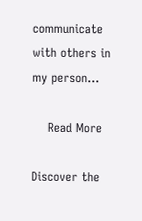communicate with others in my person...

    Read More

Discover the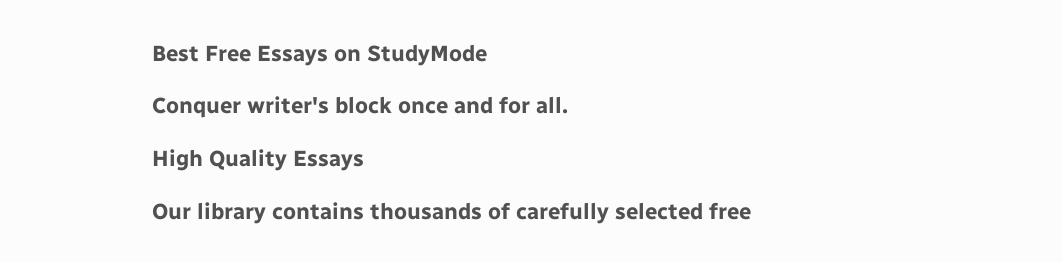Best Free Essays on StudyMode

Conquer writer's block once and for all.

High Quality Essays

Our library contains thousands of carefully selected free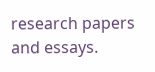research papers and essays.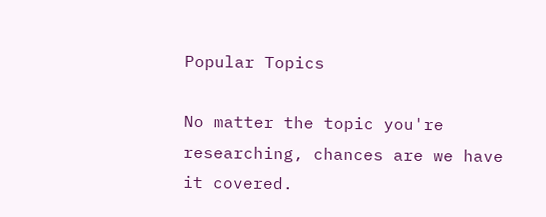Popular Topics

No matter the topic you're researching, chances are we have it covered.